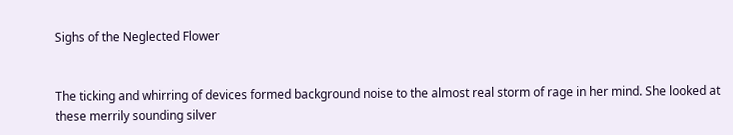Sighs of the Neglected Flower


The ticking and whirring of devices formed background noise to the almost real storm of rage in her mind. She looked at these merrily sounding silver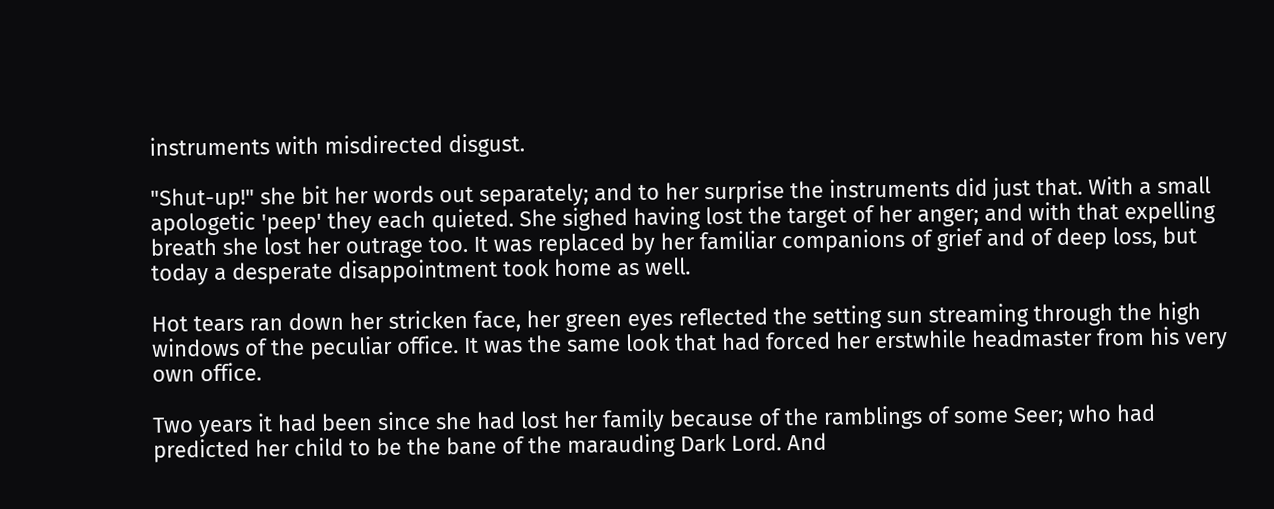instruments with misdirected disgust.

"Shut-up!" she bit her words out separately; and to her surprise the instruments did just that. With a small apologetic 'peep' they each quieted. She sighed having lost the target of her anger; and with that expelling breath she lost her outrage too. It was replaced by her familiar companions of grief and of deep loss, but today a desperate disappointment took home as well.

Hot tears ran down her stricken face, her green eyes reflected the setting sun streaming through the high windows of the peculiar office. It was the same look that had forced her erstwhile headmaster from his very own office.

Two years it had been since she had lost her family because of the ramblings of some Seer; who had predicted her child to be the bane of the marauding Dark Lord. And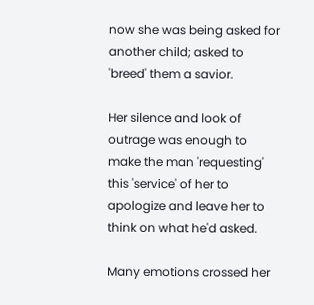now she was being asked for another child; asked to 'breed' them a savior.

Her silence and look of outrage was enough to make the man 'requesting' this 'service' of her to apologize and leave her to think on what he'd asked.

Many emotions crossed her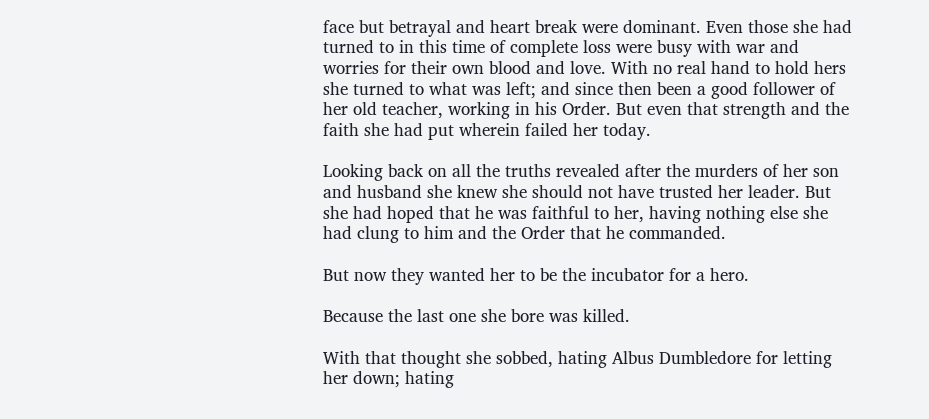face but betrayal and heart break were dominant. Even those she had turned to in this time of complete loss were busy with war and worries for their own blood and love. With no real hand to hold hers she turned to what was left; and since then been a good follower of her old teacher, working in his Order. But even that strength and the faith she had put wherein failed her today.

Looking back on all the truths revealed after the murders of her son and husband she knew she should not have trusted her leader. But she had hoped that he was faithful to her, having nothing else she had clung to him and the Order that he commanded.

But now they wanted her to be the incubator for a hero.

Because the last one she bore was killed.

With that thought she sobbed, hating Albus Dumbledore for letting her down; hating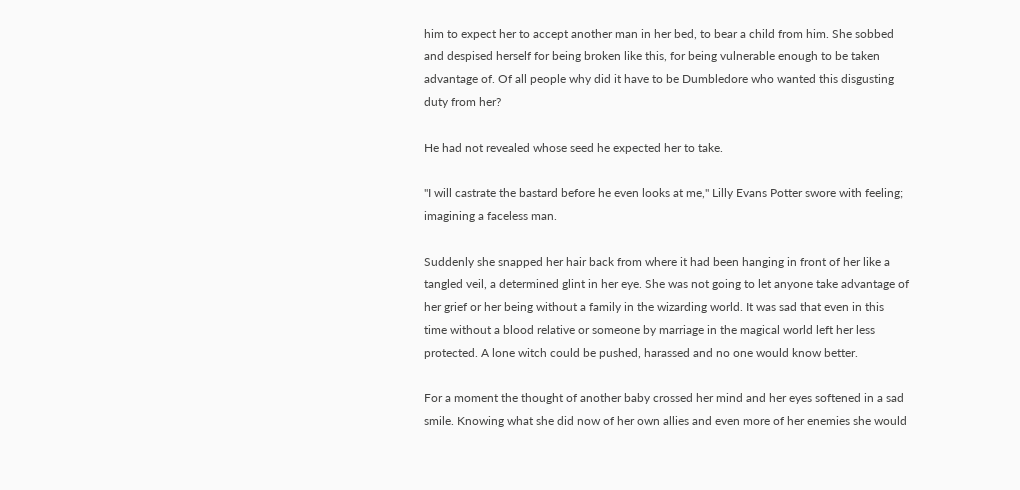him to expect her to accept another man in her bed, to bear a child from him. She sobbed and despised herself for being broken like this, for being vulnerable enough to be taken advantage of. Of all people why did it have to be Dumbledore who wanted this disgusting duty from her?

He had not revealed whose seed he expected her to take.

"I will castrate the bastard before he even looks at me," Lilly Evans Potter swore with feeling; imagining a faceless man.

Suddenly she snapped her hair back from where it had been hanging in front of her like a tangled veil, a determined glint in her eye. She was not going to let anyone take advantage of her grief or her being without a family in the wizarding world. It was sad that even in this time without a blood relative or someone by marriage in the magical world left her less protected. A lone witch could be pushed, harassed and no one would know better.

For a moment the thought of another baby crossed her mind and her eyes softened in a sad smile. Knowing what she did now of her own allies and even more of her enemies she would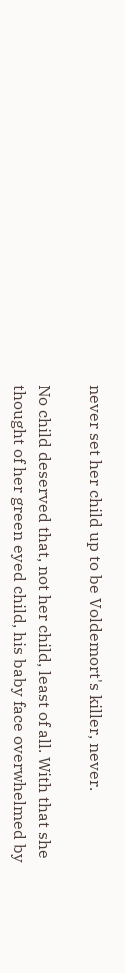never set her child up to be Voldemort's killer, never.

No child deserved that, not her child, least of all. With that she thought of her green eyed child, his baby face overwhelmed by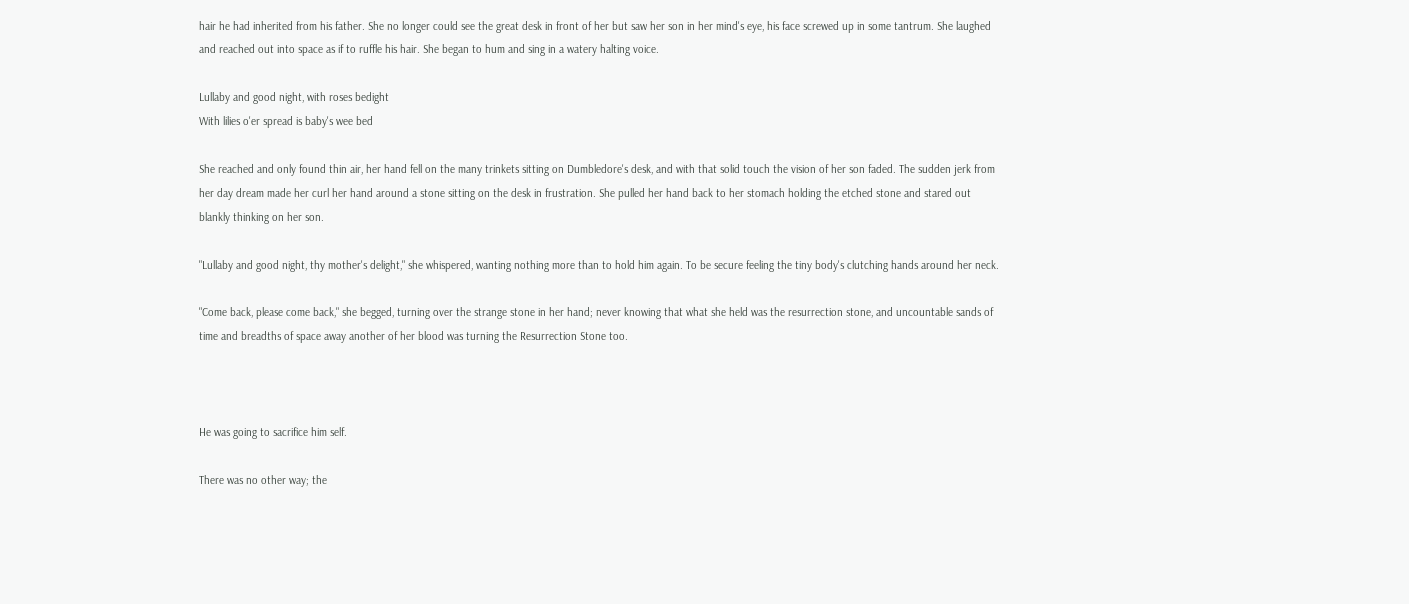hair he had inherited from his father. She no longer could see the great desk in front of her but saw her son in her mind's eye, his face screwed up in some tantrum. She laughed and reached out into space as if to ruffle his hair. She began to hum and sing in a watery halting voice.

Lullaby and good night, with roses bedight
With lilies o'er spread is baby's wee bed

She reached and only found thin air, her hand fell on the many trinkets sitting on Dumbledore's desk, and with that solid touch the vision of her son faded. The sudden jerk from her day dream made her curl her hand around a stone sitting on the desk in frustration. She pulled her hand back to her stomach holding the etched stone and stared out blankly thinking on her son.

"Lullaby and good night, thy mother's delight," she whispered, wanting nothing more than to hold him again. To be secure feeling the tiny body's clutching hands around her neck.

"Come back, please come back," she begged, turning over the strange stone in her hand; never knowing that what she held was the resurrection stone, and uncountable sands of time and breadths of space away another of her blood was turning the Resurrection Stone too.



He was going to sacrifice him self.

There was no other way; the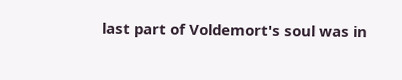last part of Voldemort's soul was in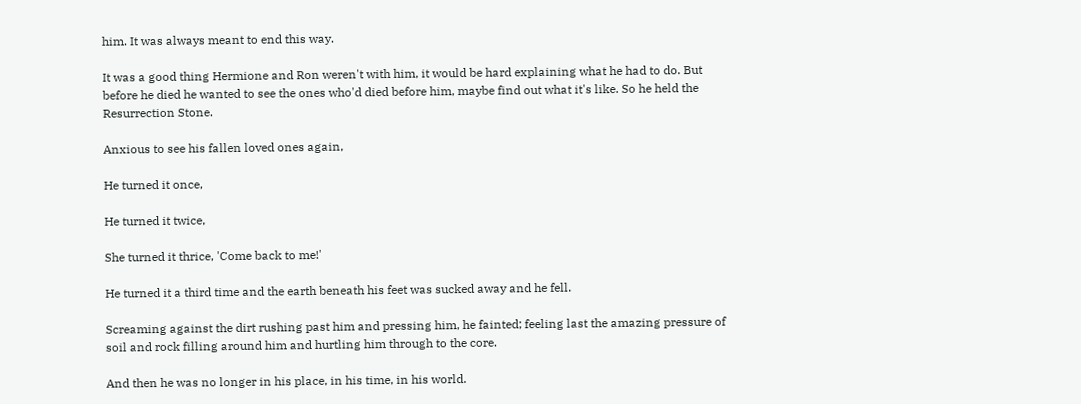him. It was always meant to end this way.

It was a good thing Hermione and Ron weren't with him, it would be hard explaining what he had to do. But before he died he wanted to see the ones who'd died before him, maybe find out what it's like. So he held the Resurrection Stone.

Anxious to see his fallen loved ones again,

He turned it once,

He turned it twice,

She turned it thrice, 'Come back to me!'

He turned it a third time and the earth beneath his feet was sucked away and he fell.

Screaming against the dirt rushing past him and pressing him, he fainted; feeling last the amazing pressure of soil and rock filling around him and hurtling him through to the core.

And then he was no longer in his place, in his time, in his world.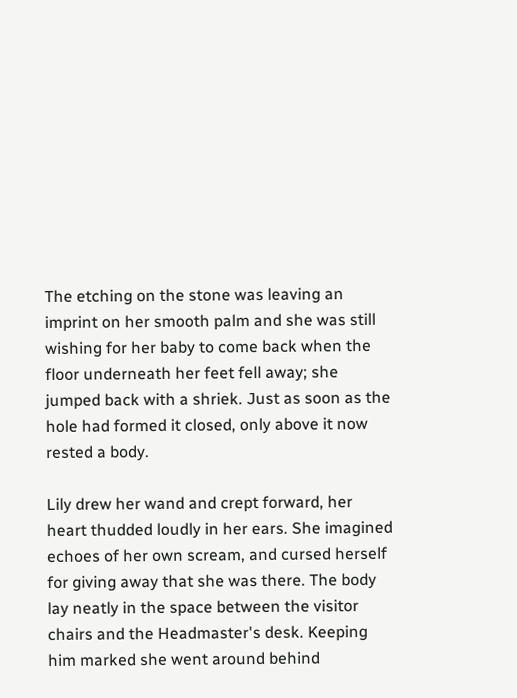The etching on the stone was leaving an imprint on her smooth palm and she was still wishing for her baby to come back when the floor underneath her feet fell away; she jumped back with a shriek. Just as soon as the hole had formed it closed, only above it now rested a body.

Lily drew her wand and crept forward, her heart thudded loudly in her ears. She imagined echoes of her own scream, and cursed herself for giving away that she was there. The body lay neatly in the space between the visitor chairs and the Headmaster's desk. Keeping him marked she went around behind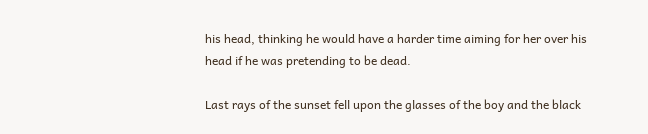his head, thinking he would have a harder time aiming for her over his head if he was pretending to be dead.

Last rays of the sunset fell upon the glasses of the boy and the black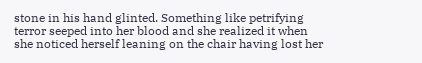stone in his hand glinted. Something like petrifying terror seeped into her blood and she realized it when she noticed herself leaning on the chair having lost her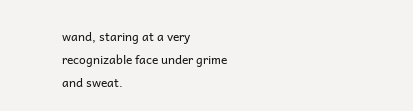wand, staring at a very recognizable face under grime and sweat.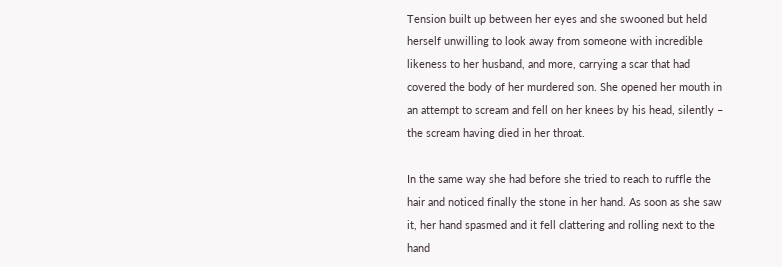Tension built up between her eyes and she swooned but held herself unwilling to look away from someone with incredible likeness to her husband, and more, carrying a scar that had covered the body of her murdered son. She opened her mouth in an attempt to scream and fell on her knees by his head, silently – the scream having died in her throat.

In the same way she had before she tried to reach to ruffle the hair and noticed finally the stone in her hand. As soon as she saw it, her hand spasmed and it fell clattering and rolling next to the hand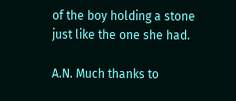of the boy holding a stone just like the one she had.

A.N. Much thanks to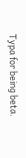Typa for being beta.